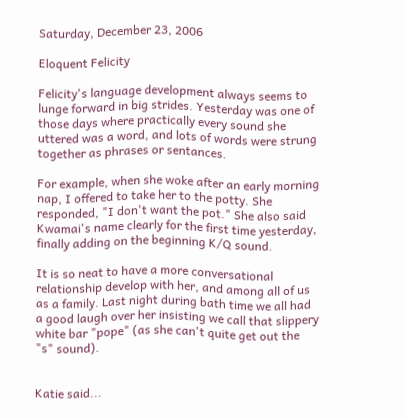Saturday, December 23, 2006

Eloquent Felicity

Felicity's language development always seems to lunge forward in big strides. Yesterday was one of those days where practically every sound she uttered was a word, and lots of words were strung together as phrases or sentances.

For example, when she woke after an early morning nap, I offered to take her to the potty. She responded, "I don't want the pot." She also said Kwamai's name clearly for the first time yesterday, finally adding on the beginning K/Q sound.

It is so neat to have a more conversational relationship develop with her, and among all of us as a family. Last night during bath time we all had a good laugh over her insisting we call that slippery white bar "pope" (as she can't quite get out the "s" sound).


Katie said...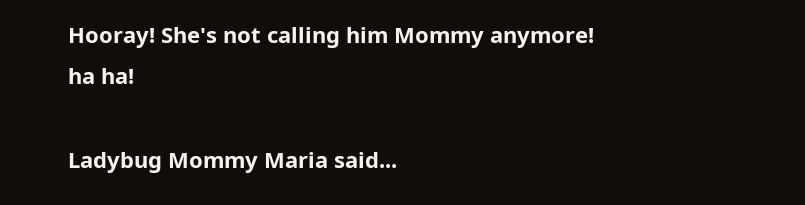Hooray! She's not calling him Mommy anymore! ha ha!

Ladybug Mommy Maria said...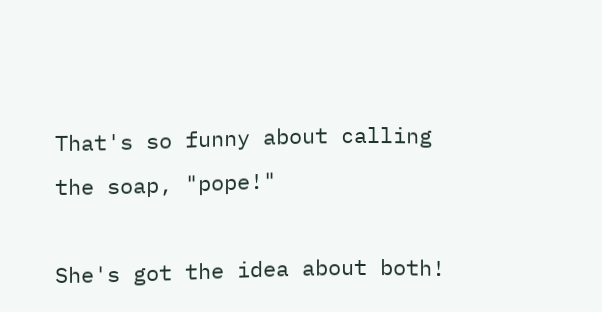That's so funny about calling the soap, "pope!"

She's got the idea about both!